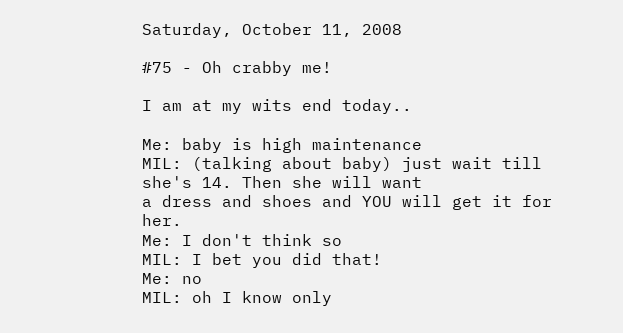Saturday, October 11, 2008

#75 - Oh crabby me!

I am at my wits end today..

Me: baby is high maintenance
MIL: (talking about baby) just wait till she's 14. Then she will want
a dress and shoes and YOU will get it for her.
Me: I don't think so
MIL: I bet you did that!
Me: no
MIL: oh I know only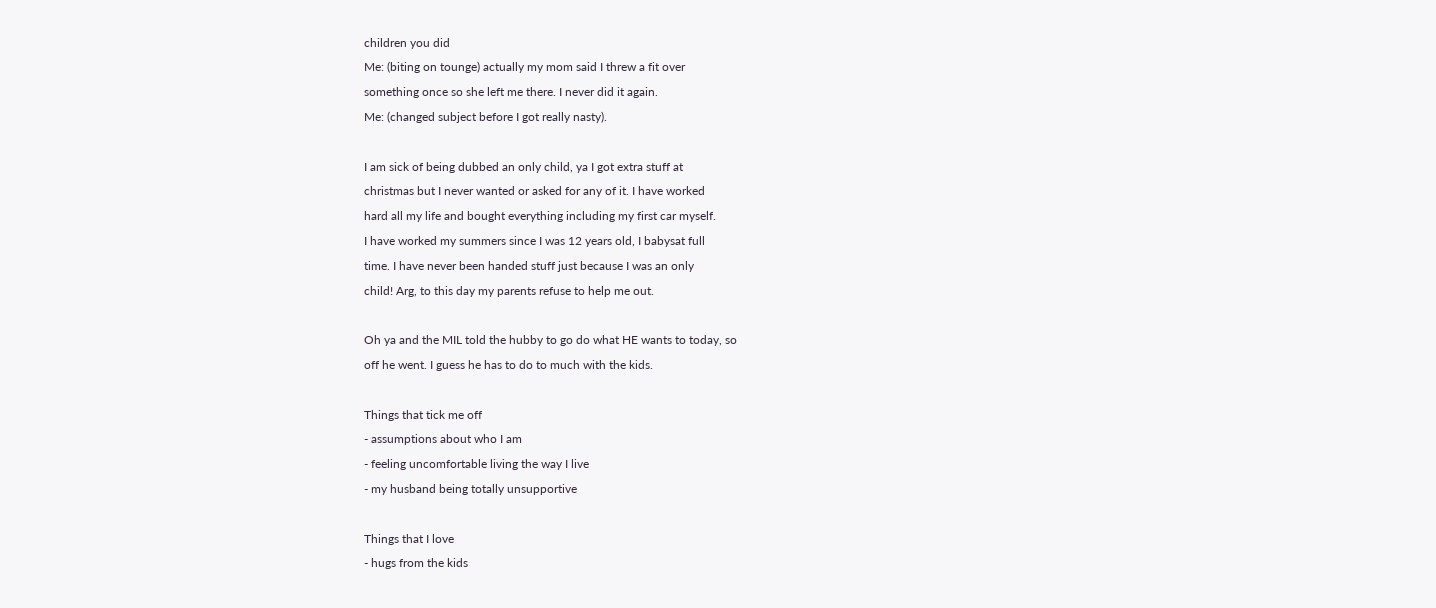children you did
Me: (biting on tounge) actually my mom said I threw a fit over
something once so she left me there. I never did it again.
Me: (changed subject before I got really nasty).

I am sick of being dubbed an only child, ya I got extra stuff at
christmas but I never wanted or asked for any of it. I have worked
hard all my life and bought everything including my first car myself.
I have worked my summers since I was 12 years old, I babysat full
time. I have never been handed stuff just because I was an only
child! Arg, to this day my parents refuse to help me out.

Oh ya and the MIL told the hubby to go do what HE wants to today, so
off he went. I guess he has to do to much with the kids.

Things that tick me off
- assumptions about who I am
- feeling uncomfortable living the way I live
- my husband being totally unsupportive

Things that I love
- hugs from the kids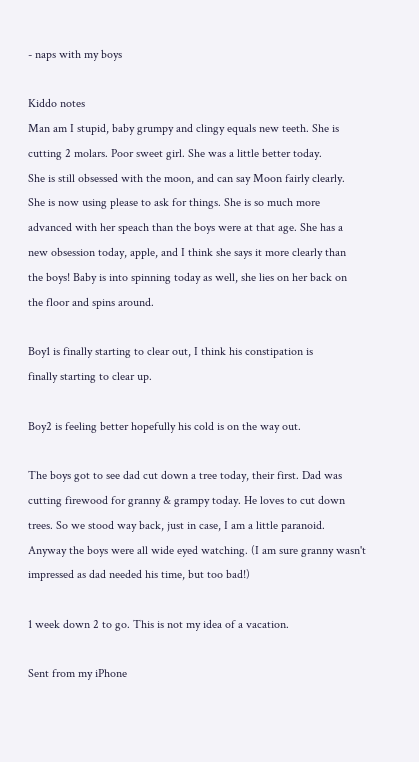- naps with my boys

Kiddo notes
Man am I stupid, baby grumpy and clingy equals new teeth. She is
cutting 2 molars. Poor sweet girl. She was a little better today.
She is still obsessed with the moon, and can say Moon fairly clearly.
She is now using please to ask for things. She is so much more
advanced with her speach than the boys were at that age. She has a
new obsession today, apple, and I think she says it more clearly than
the boys! Baby is into spinning today as well, she lies on her back on
the floor and spins around.

Boy1 is finally starting to clear out, I think his constipation is
finally starting to clear up.

Boy2 is feeling better hopefully his cold is on the way out.

The boys got to see dad cut down a tree today, their first. Dad was
cutting firewood for granny & grampy today. He loves to cut down
trees. So we stood way back, just in case, I am a little paranoid.
Anyway the boys were all wide eyed watching. (I am sure granny wasn't
impressed as dad needed his time, but too bad!)

1 week down 2 to go. This is not my idea of a vacation.

Sent from my iPhone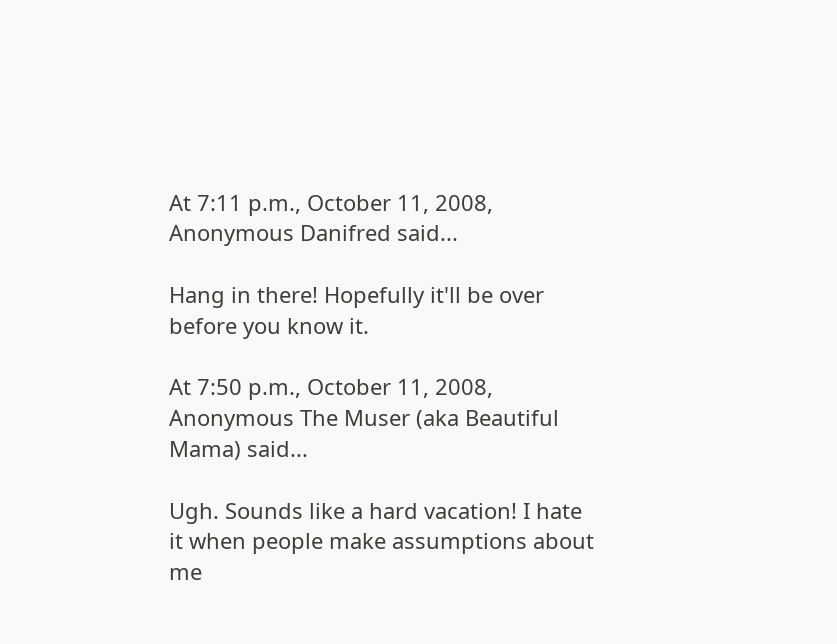At 7:11 p.m., October 11, 2008, Anonymous Danifred said...

Hang in there! Hopefully it'll be over before you know it.

At 7:50 p.m., October 11, 2008, Anonymous The Muser (aka Beautiful Mama) said...

Ugh. Sounds like a hard vacation! I hate it when people make assumptions about me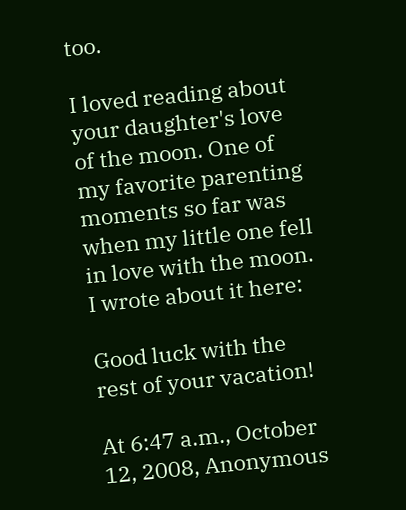too.

I loved reading about your daughter's love of the moon. One of my favorite parenting moments so far was when my little one fell in love with the moon. I wrote about it here:

Good luck with the rest of your vacation!

At 6:47 a.m., October 12, 2008, Anonymous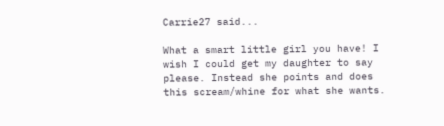Carrie27 said...

What a smart little girl you have! I wish I could get my daughter to say please. Instead she points and does this scream/whine for what she wants.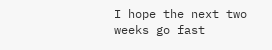I hope the next two weeks go fast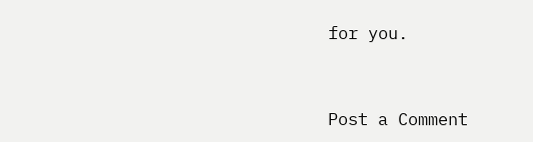for you.


Post a Comment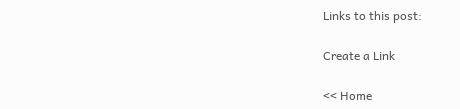Links to this post:

Create a Link

<< Home